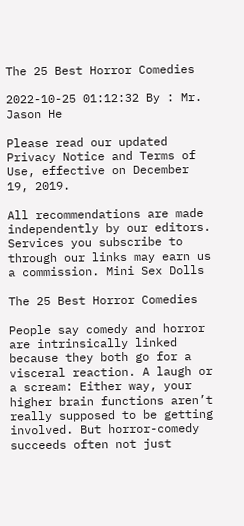The 25 Best Horror Comedies

2022-10-25 01:12:32 By : Mr. Jason He

Please read our updated Privacy Notice and Terms of Use, effective on December 19, 2019.

All recommendations are made independently by our editors. Services you subscribe to through our links may earn us a commission. Mini Sex Dolls

The 25 Best Horror Comedies

People say comedy and horror are intrinsically linked because they both go for a visceral reaction. A laugh or a scream: Either way, your higher brain functions aren’t really supposed to be getting involved. But horror-comedy succeeds often not just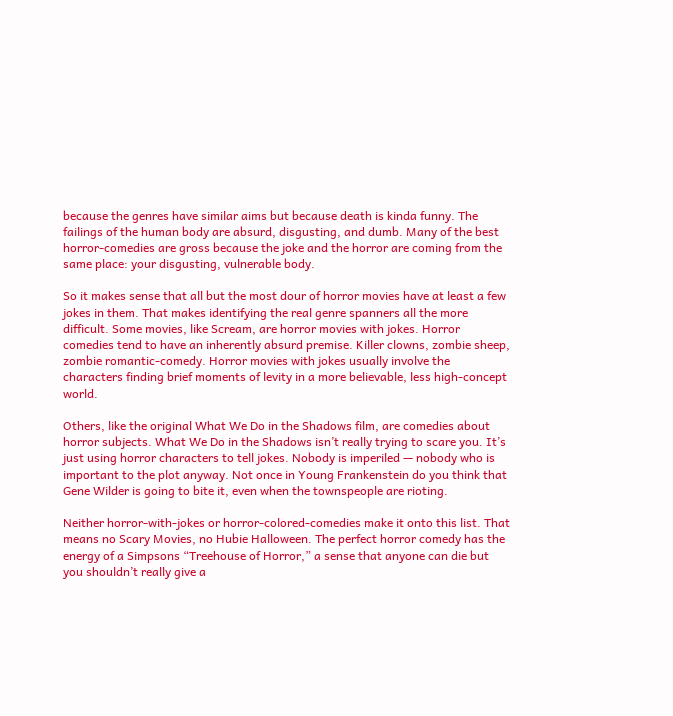because the genres have similar aims but because death is kinda funny. The failings of the human body are absurd, disgusting, and dumb. Many of the best horror-comedies are gross because the joke and the horror are coming from the same place: your disgusting, vulnerable body.

So it makes sense that all but the most dour of horror movies have at least a few jokes in them. That makes identifying the real genre spanners all the more difficult. Some movies, like Scream, are horror movies with jokes. Horror comedies tend to have an inherently absurd premise. Killer clowns, zombie sheep, zombie romantic-comedy. Horror movies with jokes usually involve the characters finding brief moments of levity in a more believable, less high-concept world.

Others, like the original What We Do in the Shadows film, are comedies about horror subjects. What We Do in the Shadows isn’t really trying to scare you. It’s just using horror characters to tell jokes. Nobody is imperiled — nobody who is important to the plot anyway. Not once in Young Frankenstein do you think that Gene Wilder is going to bite it, even when the townspeople are rioting.

Neither horror-with-jokes or horror-colored-comedies make it onto this list. That means no Scary Movies, no Hubie Halloween. The perfect horror comedy has the energy of a Simpsons “Treehouse of Horror,” a sense that anyone can die but you shouldn’t really give a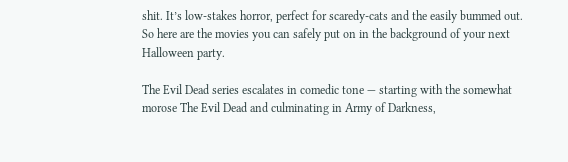shit. It’s low-stakes horror, perfect for scaredy-cats and the easily bummed out. So here are the movies you can safely put on in the background of your next Halloween party.

The Evil Dead series escalates in comedic tone — starting with the somewhat morose The Evil Dead and culminating in Army of Darkness,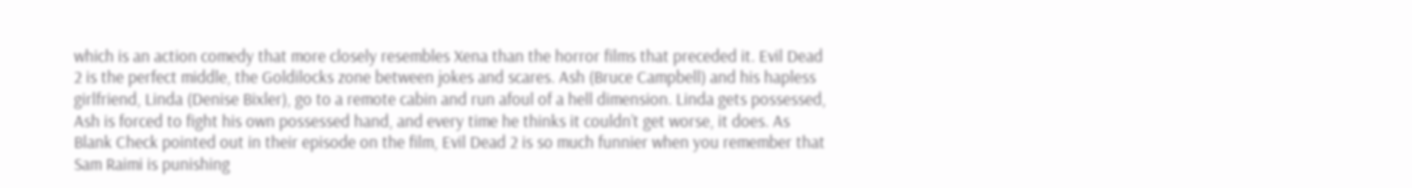which is an action comedy that more closely resembles Xena than the horror films that preceded it. Evil Dead 2 is the perfect middle, the Goldilocks zone between jokes and scares. Ash (Bruce Campbell) and his hapless girlfriend, Linda (Denise Bixler), go to a remote cabin and run afoul of a hell dimension. Linda gets possessed, Ash is forced to fight his own possessed hand, and every time he thinks it couldn’t get worse, it does. As Blank Check pointed out in their episode on the film, Evil Dead 2 is so much funnier when you remember that Sam Raimi is punishing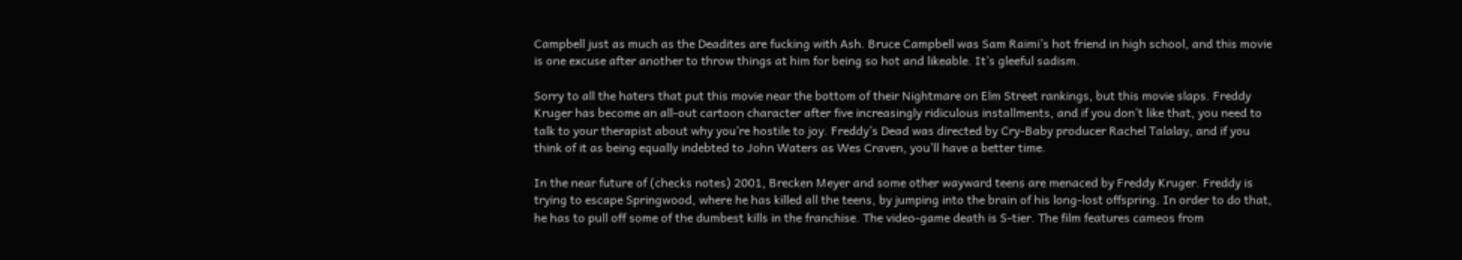Campbell just as much as the Deadites are fucking with Ash. Bruce Campbell was Sam Raimi’s hot friend in high school, and this movie is one excuse after another to throw things at him for being so hot and likeable. It’s gleeful sadism.

Sorry to all the haters that put this movie near the bottom of their Nightmare on Elm Street rankings, but this movie slaps. Freddy Kruger has become an all-out cartoon character after five increasingly ridiculous installments, and if you don’t like that, you need to talk to your therapist about why you’re hostile to joy. Freddy’s Dead was directed by Cry-Baby producer Rachel Talalay, and if you think of it as being equally indebted to John Waters as Wes Craven, you’ll have a better time.

In the near future of (checks notes) 2001, Brecken Meyer and some other wayward teens are menaced by Freddy Kruger. Freddy is trying to escape Springwood, where he has killed all the teens, by jumping into the brain of his long-lost offspring. In order to do that, he has to pull off some of the dumbest kills in the franchise. The video-game death is S-tier. The film features cameos from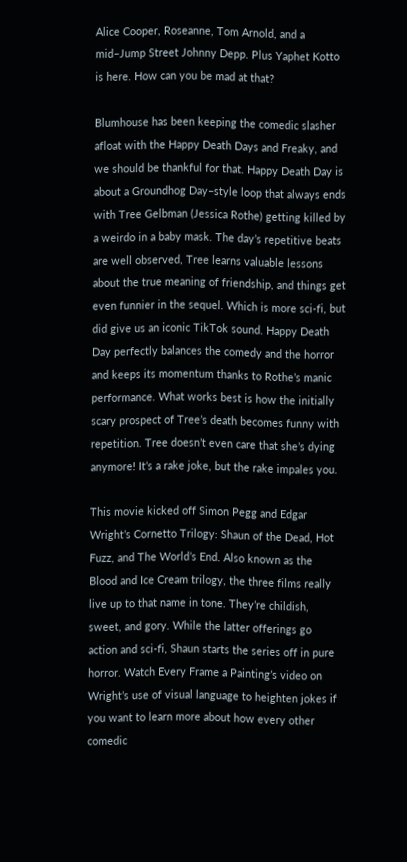Alice Cooper, Roseanne, Tom Arnold, and a mid–Jump Street Johnny Depp. Plus Yaphet Kotto is here. How can you be mad at that?

Blumhouse has been keeping the comedic slasher afloat with the Happy Death Days and Freaky, and we should be thankful for that. Happy Death Day is about a Groundhog Day–style loop that always ends with Tree Gelbman (Jessica Rothe) getting killed by a weirdo in a baby mask. The day’s repetitive beats are well observed, Tree learns valuable lessons about the true meaning of friendship, and things get even funnier in the sequel. Which is more sci-fi, but did give us an iconic TikTok sound. Happy Death Day perfectly balances the comedy and the horror and keeps its momentum thanks to Rothe’s manic performance. What works best is how the initially scary prospect of Tree’s death becomes funny with repetition. Tree doesn’t even care that she’s dying anymore! It’s a rake joke, but the rake impales you.

This movie kicked off Simon Pegg and Edgar Wright’s Cornetto Trilogy: Shaun of the Dead, Hot Fuzz, and The World’s End. Also known as the Blood and Ice Cream trilogy, the three films really live up to that name in tone. They’re childish, sweet, and gory. While the latter offerings go action and sci-fi, Shaun starts the series off in pure horror. Watch Every Frame a Painting’s video on Wright’s use of visual language to heighten jokes if you want to learn more about how every other comedic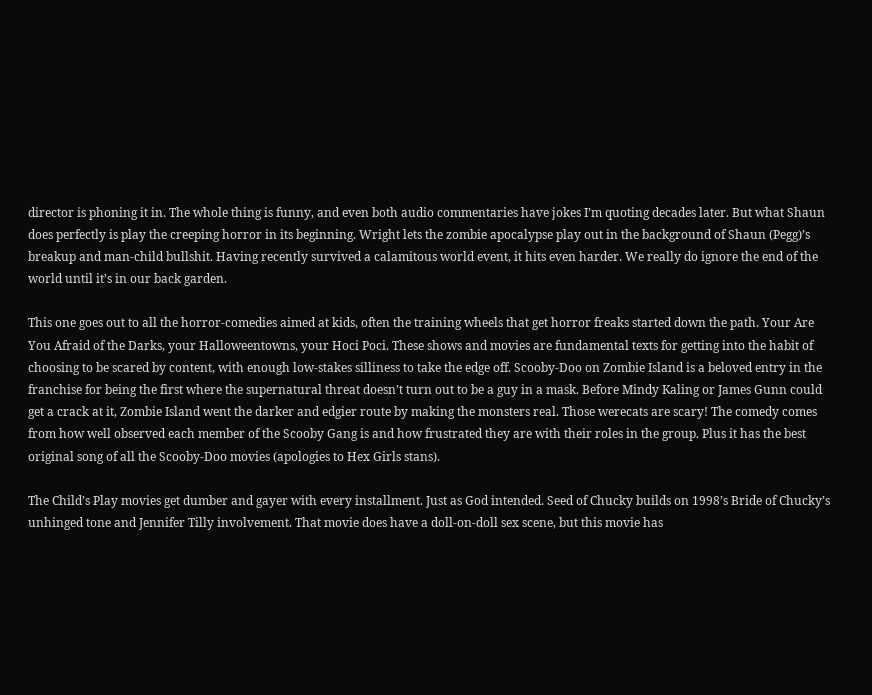director is phoning it in. The whole thing is funny, and even both audio commentaries have jokes I’m quoting decades later. But what Shaun does perfectly is play the creeping horror in its beginning. Wright lets the zombie apocalypse play out in the background of Shaun (Pegg)’s breakup and man-child bullshit. Having recently survived a calamitous world event, it hits even harder. We really do ignore the end of the world until it’s in our back garden.

This one goes out to all the horror-comedies aimed at kids, often the training wheels that get horror freaks started down the path. Your Are You Afraid of the Darks, your Halloweentowns, your Hoci Poci. These shows and movies are fundamental texts for getting into the habit of choosing to be scared by content, with enough low-stakes silliness to take the edge off. Scooby-Doo on Zombie Island is a beloved entry in the franchise for being the first where the supernatural threat doesn’t turn out to be a guy in a mask. Before Mindy Kaling or James Gunn could get a crack at it, Zombie Island went the darker and edgier route by making the monsters real. Those werecats are scary! The comedy comes from how well observed each member of the Scooby Gang is and how frustrated they are with their roles in the group. Plus it has the best original song of all the Scooby-Doo movies (apologies to Hex Girls stans).

The Child’s Play movies get dumber and gayer with every installment. Just as God intended. Seed of Chucky builds on 1998’s Bride of Chucky’s unhinged tone and Jennifer Tilly involvement. That movie does have a doll-on-doll sex scene, but this movie has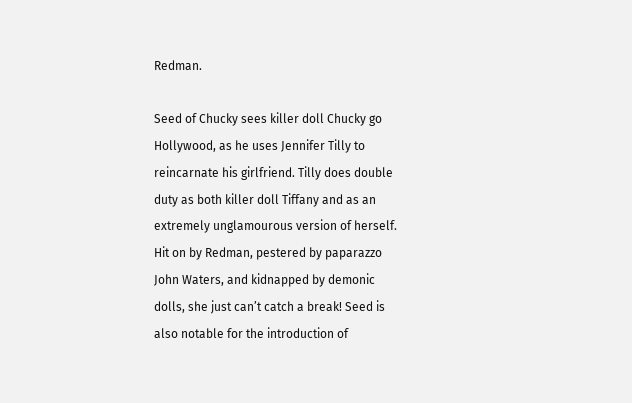Redman.

Seed of Chucky sees killer doll Chucky go Hollywood, as he uses Jennifer Tilly to reincarnate his girlfriend. Tilly does double duty as both killer doll Tiffany and as an extremely unglamourous version of herself. Hit on by Redman, pestered by paparazzo John Waters, and kidnapped by demonic dolls, she just can’t catch a break! Seed is also notable for the introduction of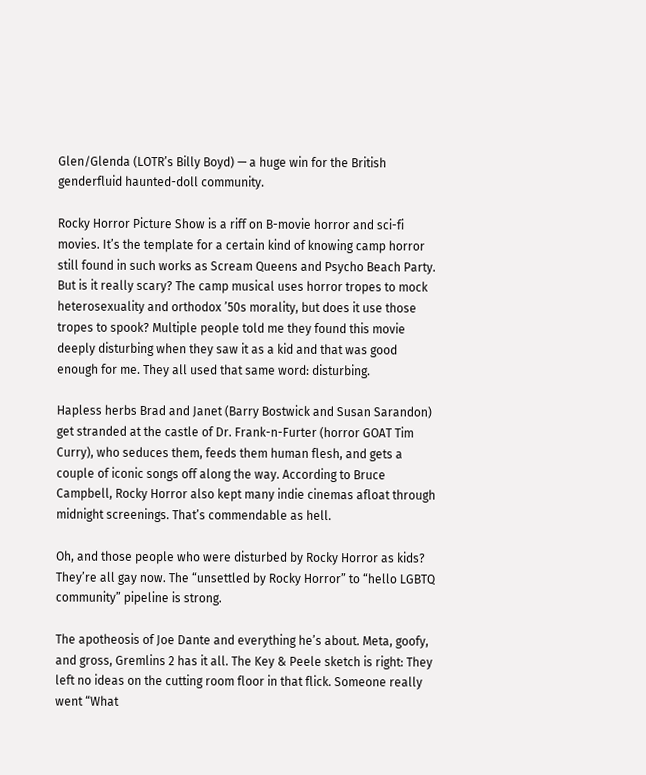Glen/Glenda (LOTR’s Billy Boyd) — a huge win for the British genderfluid haunted-doll community.

Rocky Horror Picture Show is a riff on B-movie horror and sci-fi movies. It’s the template for a certain kind of knowing camp horror still found in such works as Scream Queens and Psycho Beach Party. But is it really scary? The camp musical uses horror tropes to mock heterosexuality and orthodox ’50s morality, but does it use those tropes to spook? Multiple people told me they found this movie deeply disturbing when they saw it as a kid and that was good enough for me. They all used that same word: disturbing.

Hapless herbs Brad and Janet (Barry Bostwick and Susan Sarandon) get stranded at the castle of Dr. Frank-n-Furter (horror GOAT Tim Curry), who seduces them, feeds them human flesh, and gets a couple of iconic songs off along the way. According to Bruce Campbell, Rocky Horror also kept many indie cinemas afloat through midnight screenings. That’s commendable as hell.

Oh, and those people who were disturbed by Rocky Horror as kids? They’re all gay now. The “unsettled by Rocky Horror” to “hello LGBTQ community” pipeline is strong.

The apotheosis of Joe Dante and everything he’s about. Meta, goofy, and gross, Gremlins 2 has it all. The Key & Peele sketch is right: They left no ideas on the cutting room floor in that flick. Someone really went “What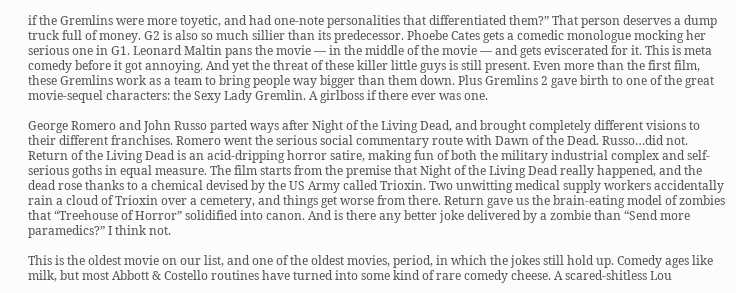if the Gremlins were more toyetic, and had one-note personalities that differentiated them?” That person deserves a dump truck full of money. G2 is also so much sillier than its predecessor. Phoebe Cates gets a comedic monologue mocking her serious one in G1. Leonard Maltin pans the movie — in the middle of the movie — and gets eviscerated for it. This is meta comedy before it got annoying. And yet the threat of these killer little guys is still present. Even more than the first film, these Gremlins work as a team to bring people way bigger than them down. Plus Gremlins 2 gave birth to one of the great movie-sequel characters: the Sexy Lady Gremlin. A girlboss if there ever was one.

George Romero and John Russo parted ways after Night of the Living Dead, and brought completely different visions to their different franchises. Romero went the serious social commentary route with Dawn of the Dead. Russo…did not. Return of the Living Dead is an acid-dripping horror satire, making fun of both the military industrial complex and self-serious goths in equal measure. The film starts from the premise that Night of the Living Dead really happened, and the dead rose thanks to a chemical devised by the US Army called Trioxin. Two unwitting medical supply workers accidentally rain a cloud of Trioxin over a cemetery, and things get worse from there. Return gave us the brain-eating model of zombies that “Treehouse of Horror” solidified into canon. And is there any better joke delivered by a zombie than “Send more paramedics?” I think not.

This is the oldest movie on our list, and one of the oldest movies, period, in which the jokes still hold up. Comedy ages like milk, but most Abbott & Costello routines have turned into some kind of rare comedy cheese. A scared-shitless Lou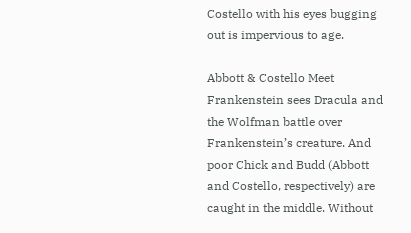Costello with his eyes bugging out is impervious to age.

Abbott & Costello Meet Frankenstein sees Dracula and the Wolfman battle over Frankenstein’s creature. And poor Chick and Budd (Abbott and Costello, respectively) are caught in the middle. Without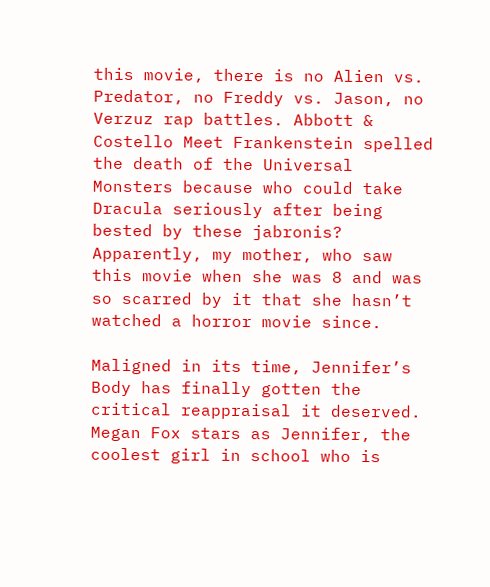this movie, there is no Alien vs. Predator, no Freddy vs. Jason, no Verzuz rap battles. Abbott & Costello Meet Frankenstein spelled the death of the Universal Monsters because who could take Dracula seriously after being bested by these jabronis? Apparently, my mother, who saw this movie when she was 8 and was so scarred by it that she hasn’t watched a horror movie since.

Maligned in its time, Jennifer’s Body has finally gotten the critical reappraisal it deserved. Megan Fox stars as Jennifer, the coolest girl in school who is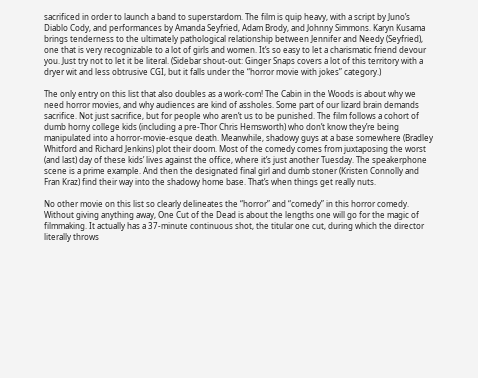sacrificed in order to launch a band to superstardom. The film is quip heavy, with a script by Juno’s Diablo Cody, and performances by Amanda Seyfried, Adam Brody, and Johnny Simmons. Karyn Kusama brings tenderness to the ultimately pathological relationship between Jennifer and Needy (Seyfried), one that is very recognizable to a lot of girls and women. It’s so easy to let a charismatic friend devour you. Just try not to let it be literal. (Sidebar shout-out: Ginger Snaps covers a lot of this territory with a dryer wit and less obtrusive CGI, but it falls under the “horror movie with jokes” category.)

The only entry on this list that also doubles as a work-com! The Cabin in the Woods is about why we need horror movies, and why audiences are kind of assholes. Some part of our lizard brain demands sacrifice. Not just sacrifice, but for people who aren’t us to be punished. The film follows a cohort of dumb horny college kids (including a pre-Thor Chris Hemsworth) who don’t know they’re being manipulated into a horror-movie-esque death. Meanwhile, shadowy guys at a base somewhere (Bradley Whitford and Richard Jenkins) plot their doom. Most of the comedy comes from juxtaposing the worst (and last) day of these kids’ lives against the office, where it’s just another Tuesday. The speakerphone scene is a prime example. And then the designated final girl and dumb stoner (Kristen Connolly and Fran Kraz) find their way into the shadowy home base. That’s when things get really nuts.

No other movie on this list so clearly delineates the “horror” and “comedy” in this horror comedy. Without giving anything away, One Cut of the Dead is about the lengths one will go for the magic of filmmaking. It actually has a 37-minute continuous shot, the titular one cut, during which the director literally throws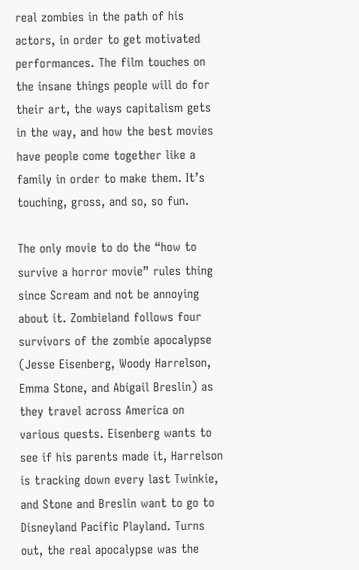real zombies in the path of his actors, in order to get motivated performances. The film touches on the insane things people will do for their art, the ways capitalism gets in the way, and how the best movies have people come together like a family in order to make them. It’s touching, gross, and so, so fun.

The only movie to do the “how to survive a horror movie” rules thing since Scream and not be annoying about it. Zombieland follows four survivors of the zombie apocalypse (Jesse Eisenberg, Woody Harrelson, Emma Stone, and Abigail Breslin) as they travel across America on various quests. Eisenberg wants to see if his parents made it, Harrelson is tracking down every last Twinkie, and Stone and Breslin want to go to Disneyland Pacific Playland. Turns out, the real apocalypse was the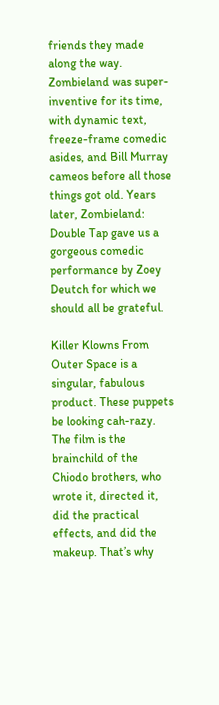friends they made along the way. Zombieland was super-inventive for its time, with dynamic text, freeze-frame comedic asides, and Bill Murray cameos before all those things got old. Years later, Zombieland: Double Tap gave us a gorgeous comedic performance by Zoey Deutch for which we should all be grateful.

Killer Klowns From Outer Space is a singular, fabulous product. These puppets be looking cah-razy. The film is the brainchild of the Chiodo brothers, who wrote it, directed it, did the practical effects, and did the makeup. That’s why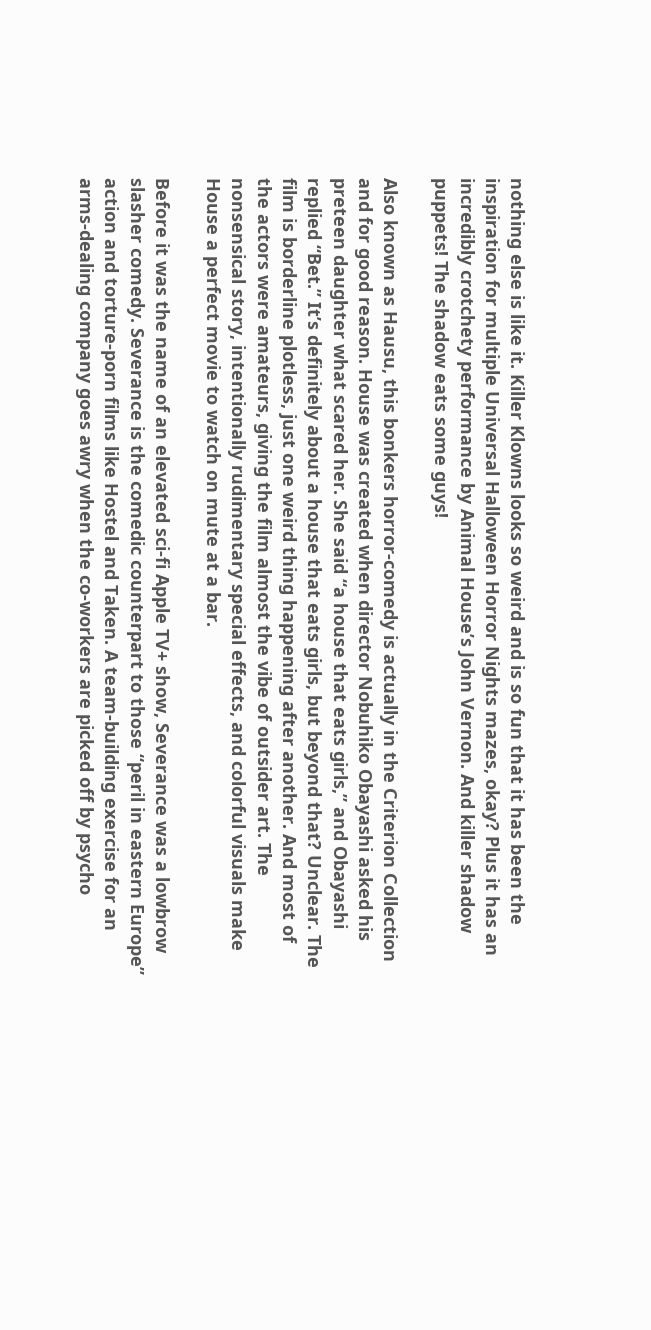nothing else is like it. Killer Klowns looks so weird and is so fun that it has been the inspiration for multiple Universal Halloween Horror Nights mazes, okay? Plus it has an incredibly crotchety performance by Animal House’s John Vernon. And killer shadow puppets! The shadow eats some guys!

Also known as Hausu, this bonkers horror-comedy is actually in the Criterion Collection and for good reason. House was created when director Nobuhiko Obayashi asked his preteen daughter what scared her. She said “a house that eats girls,” and Obayashi replied “Bet.” It’s definitely about a house that eats girls, but beyond that? Unclear. The film is borderline plotless, just one weird thing happening after another. And most of the actors were amateurs, giving the film almost the vibe of outsider art. The nonsensical story, intentionally rudimentary special effects, and colorful visuals make House a perfect movie to watch on mute at a bar.

Before it was the name of an elevated sci-fi Apple TV+ show, Severance was a lowbrow slasher comedy. Severance is the comedic counterpart to those “peril in eastern Europe” action and torture-porn films like Hostel and Taken. A team-building exercise for an arms-dealing company goes awry when the co-workers are picked off by psycho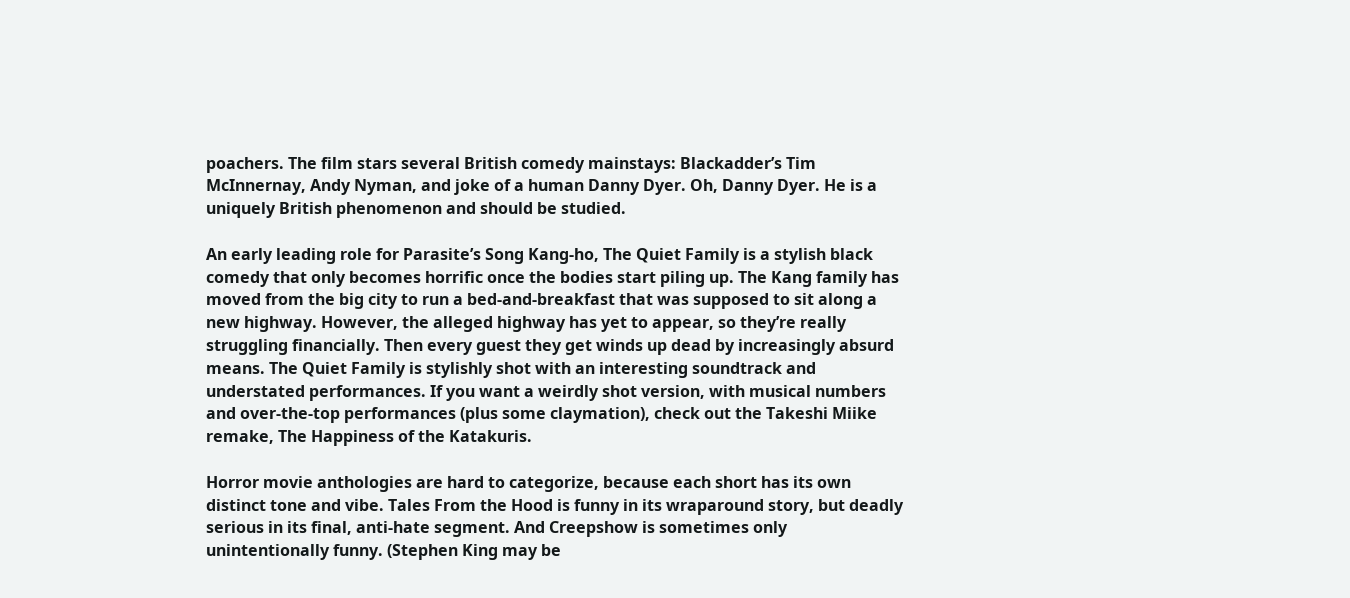poachers. The film stars several British comedy mainstays: Blackadder’s Tim McInnernay, Andy Nyman, and joke of a human Danny Dyer. Oh, Danny Dyer. He is a uniquely British phenomenon and should be studied.

An early leading role for Parasite’s Song Kang-ho, The Quiet Family is a stylish black comedy that only becomes horrific once the bodies start piling up. The Kang family has moved from the big city to run a bed-and-breakfast that was supposed to sit along a new highway. However, the alleged highway has yet to appear, so they’re really struggling financially. Then every guest they get winds up dead by increasingly absurd means. The Quiet Family is stylishly shot with an interesting soundtrack and understated performances. If you want a weirdly shot version, with musical numbers and over-the-top performances (plus some claymation), check out the Takeshi Miike remake, The Happiness of the Katakuris.

Horror movie anthologies are hard to categorize, because each short has its own distinct tone and vibe. Tales From the Hood is funny in its wraparound story, but deadly serious in its final, anti-hate segment. And Creepshow is sometimes only unintentionally funny. (Stephen King may be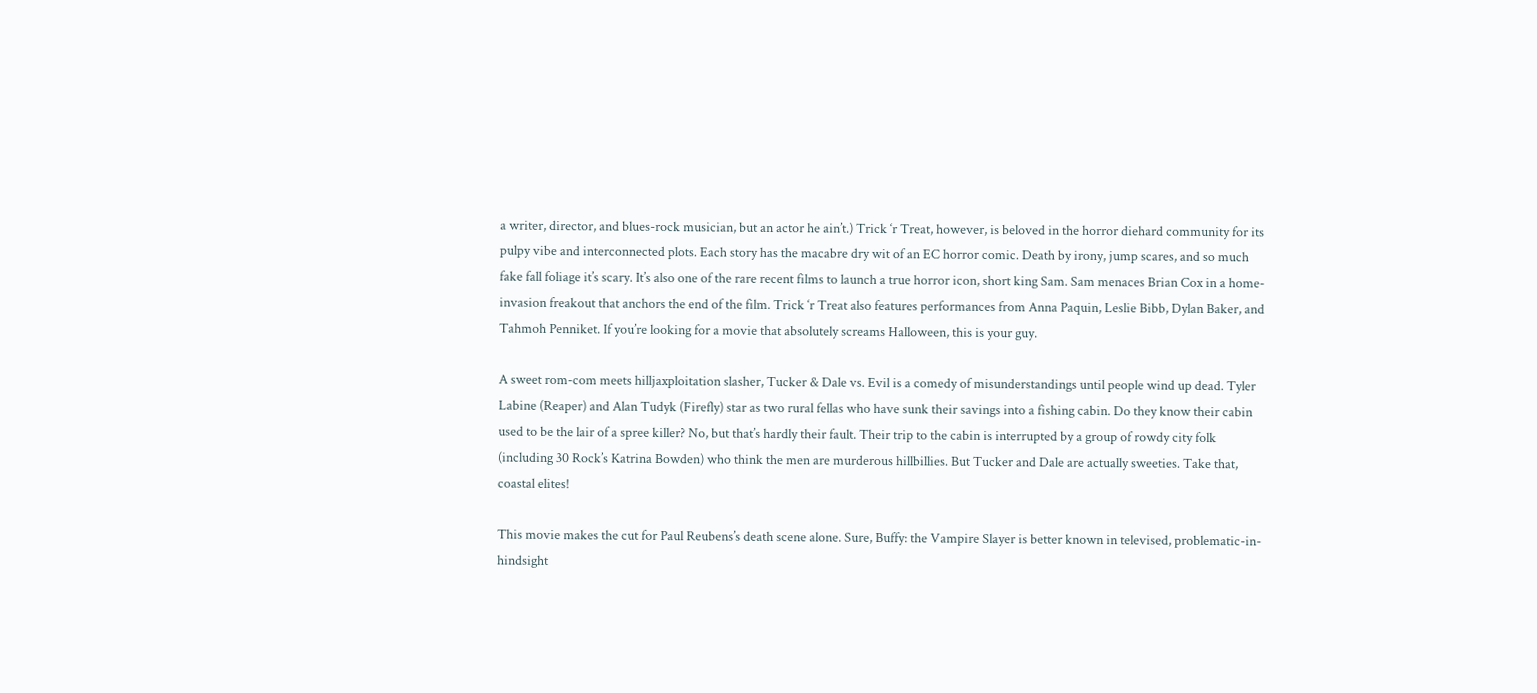a writer, director, and blues-rock musician, but an actor he ain’t.) Trick ‘r Treat, however, is beloved in the horror diehard community for its pulpy vibe and interconnected plots. Each story has the macabre dry wit of an EC horror comic. Death by irony, jump scares, and so much fake fall foliage it’s scary. It’s also one of the rare recent films to launch a true horror icon, short king Sam. Sam menaces Brian Cox in a home-invasion freakout that anchors the end of the film. Trick ‘r Treat also features performances from Anna Paquin, Leslie Bibb, Dylan Baker, and Tahmoh Penniket. If you’re looking for a movie that absolutely screams Halloween, this is your guy.

A sweet rom-com meets hilljaxploitation slasher, Tucker & Dale vs. Evil is a comedy of misunderstandings until people wind up dead. Tyler Labine (Reaper) and Alan Tudyk (Firefly) star as two rural fellas who have sunk their savings into a fishing cabin. Do they know their cabin used to be the lair of a spree killer? No, but that’s hardly their fault. Their trip to the cabin is interrupted by a group of rowdy city folk (including 30 Rock’s Katrina Bowden) who think the men are murderous hillbillies. But Tucker and Dale are actually sweeties. Take that, coastal elites!

This movie makes the cut for Paul Reubens’s death scene alone. Sure, Buffy: the Vampire Slayer is better known in televised, problematic-in-hindsight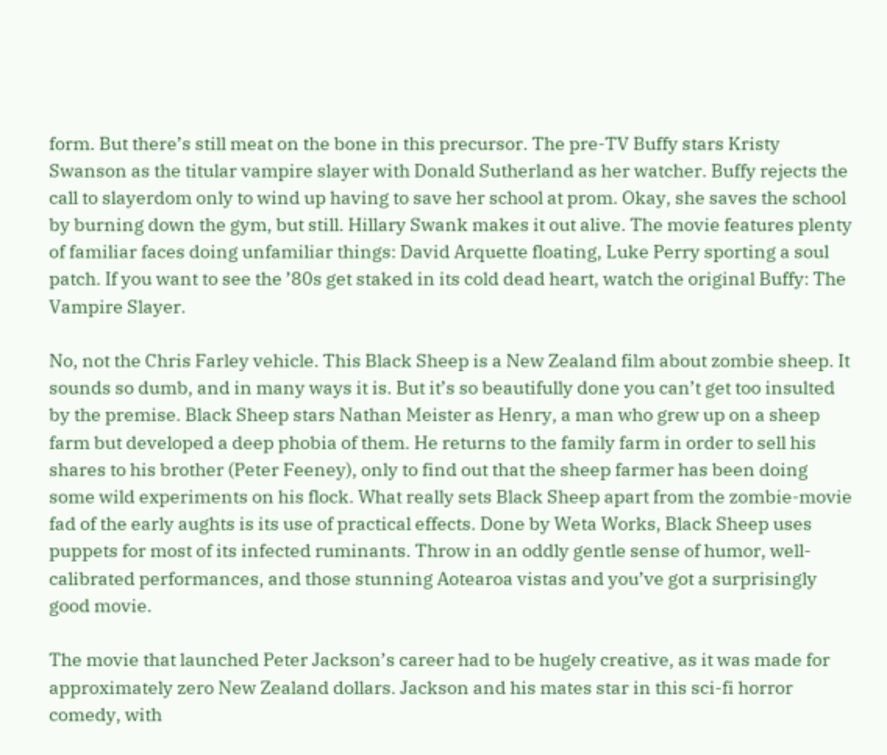form. But there’s still meat on the bone in this precursor. The pre-TV Buffy stars Kristy Swanson as the titular vampire slayer with Donald Sutherland as her watcher. Buffy rejects the call to slayerdom only to wind up having to save her school at prom. Okay, she saves the school by burning down the gym, but still. Hillary Swank makes it out alive. The movie features plenty of familiar faces doing unfamiliar things: David Arquette floating, Luke Perry sporting a soul patch. If you want to see the ’80s get staked in its cold dead heart, watch the original Buffy: The Vampire Slayer.

No, not the Chris Farley vehicle. This Black Sheep is a New Zealand film about zombie sheep. It sounds so dumb, and in many ways it is. But it’s so beautifully done you can’t get too insulted by the premise. Black Sheep stars Nathan Meister as Henry, a man who grew up on a sheep farm but developed a deep phobia of them. He returns to the family farm in order to sell his shares to his brother (Peter Feeney), only to find out that the sheep farmer has been doing some wild experiments on his flock. What really sets Black Sheep apart from the zombie-movie fad of the early aughts is its use of practical effects. Done by Weta Works, Black Sheep uses puppets for most of its infected ruminants. Throw in an oddly gentle sense of humor, well-calibrated performances, and those stunning Aotearoa vistas and you’ve got a surprisingly good movie.

The movie that launched Peter Jackson’s career had to be hugely creative, as it was made for approximately zero New Zealand dollars. Jackson and his mates star in this sci-fi horror comedy, with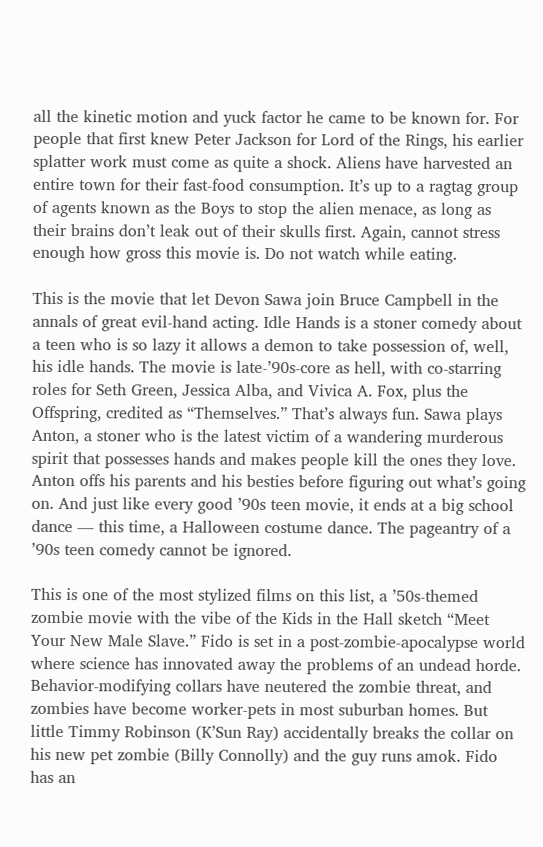all the kinetic motion and yuck factor he came to be known for. For people that first knew Peter Jackson for Lord of the Rings, his earlier splatter work must come as quite a shock. Aliens have harvested an entire town for their fast-food consumption. It’s up to a ragtag group of agents known as the Boys to stop the alien menace, as long as their brains don’t leak out of their skulls first. Again, cannot stress enough how gross this movie is. Do not watch while eating.

This is the movie that let Devon Sawa join Bruce Campbell in the annals of great evil-hand acting. Idle Hands is a stoner comedy about a teen who is so lazy it allows a demon to take possession of, well, his idle hands. The movie is late-’90s-core as hell, with co-starring roles for Seth Green, Jessica Alba, and Vivica A. Fox, plus the Offspring, credited as “Themselves.” That’s always fun. Sawa plays Anton, a stoner who is the latest victim of a wandering murderous spirit that possesses hands and makes people kill the ones they love. Anton offs his parents and his besties before figuring out what’s going on. And just like every good ’90s teen movie, it ends at a big school dance — this time, a Halloween costume dance. The pageantry of a ’90s teen comedy cannot be ignored.

This is one of the most stylized films on this list, a ’50s-themed zombie movie with the vibe of the Kids in the Hall sketch “Meet Your New Male Slave.” Fido is set in a post-zombie-apocalypse world where science has innovated away the problems of an undead horde. Behavior-modifying collars have neutered the zombie threat, and zombies have become worker-pets in most suburban homes. But little Timmy Robinson (K’Sun Ray) accidentally breaks the collar on his new pet zombie (Billy Connolly) and the guy runs amok. Fido has an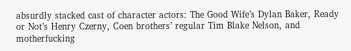absurdly stacked cast of character actors: The Good Wife’s Dylan Baker, Ready or Not’s Henry Czerny, Coen brothers’ regular Tim Blake Nelson, and motherfucking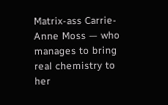Matrix-ass Carrie-Anne Moss — who manages to bring real chemistry to her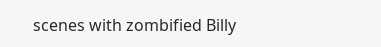scenes with zombified Billy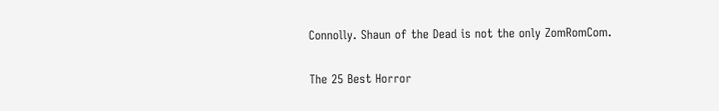Connolly. Shaun of the Dead is not the only ZomRomCom.

The 25 Best Horror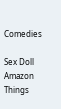Comedies

Sex Doll Amazon Things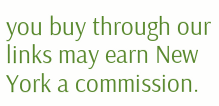you buy through our links may earn New York a commission.